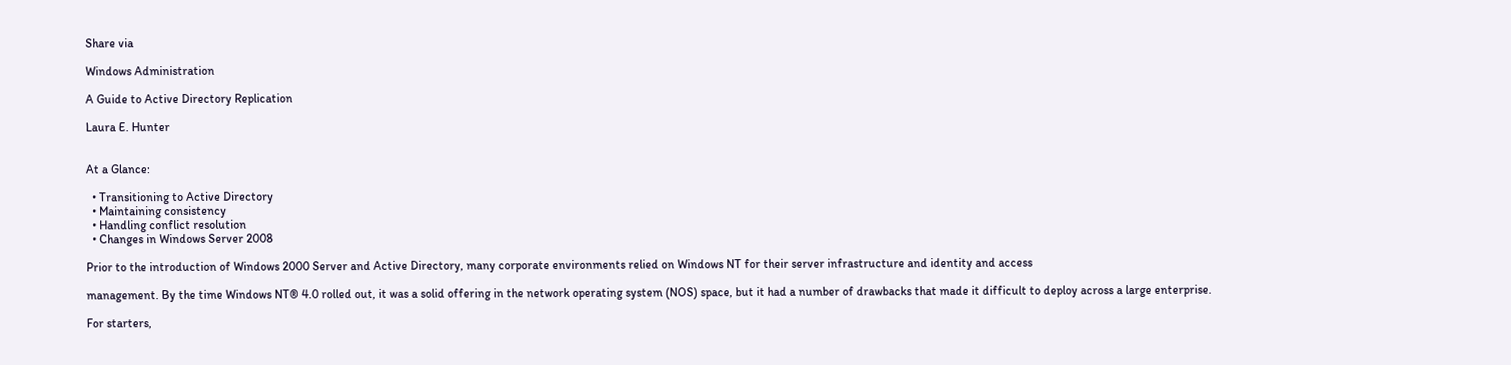Share via

Windows Administration

A Guide to Active Directory Replication

Laura E. Hunter


At a Glance:

  • Transitioning to Active Directory
  • Maintaining consistency
  • Handling conflict resolution
  • Changes in Windows Server 2008

Prior to the introduction of Windows 2000 Server and Active Directory, many corporate environments relied on Windows NT for their server infrastructure and identity and access

management. By the time Windows NT® 4.0 rolled out, it was a solid offering in the network operating system (NOS) space, but it had a number of drawbacks that made it difficult to deploy across a large enterprise.

For starters,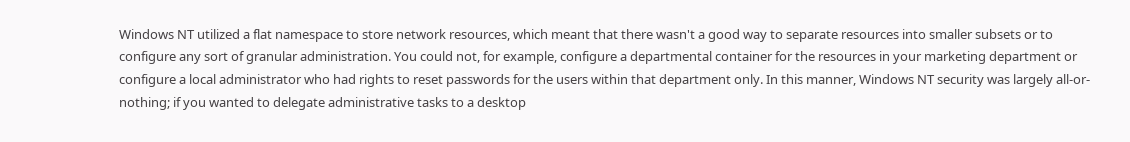Windows NT utilized a flat namespace to store network resources, which meant that there wasn't a good way to separate resources into smaller subsets or to configure any sort of granular administration. You could not, for example, configure a departmental container for the resources in your marketing department or configure a local administrator who had rights to reset passwords for the users within that department only. In this manner, Windows NT security was largely all-or-nothing; if you wanted to delegate administrative tasks to a desktop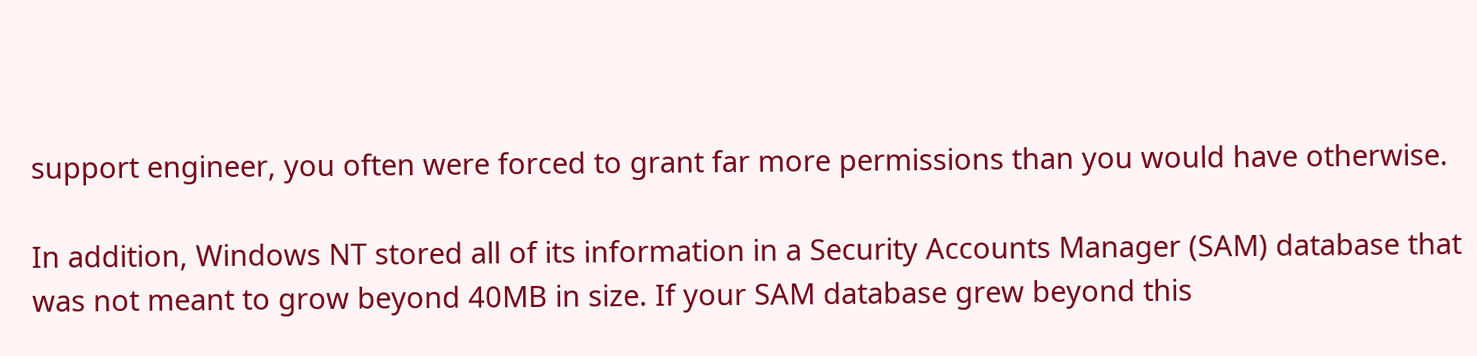support engineer, you often were forced to grant far more permissions than you would have otherwise.

In addition, Windows NT stored all of its information in a Security Accounts Manager (SAM) database that was not meant to grow beyond 40MB in size. If your SAM database grew beyond this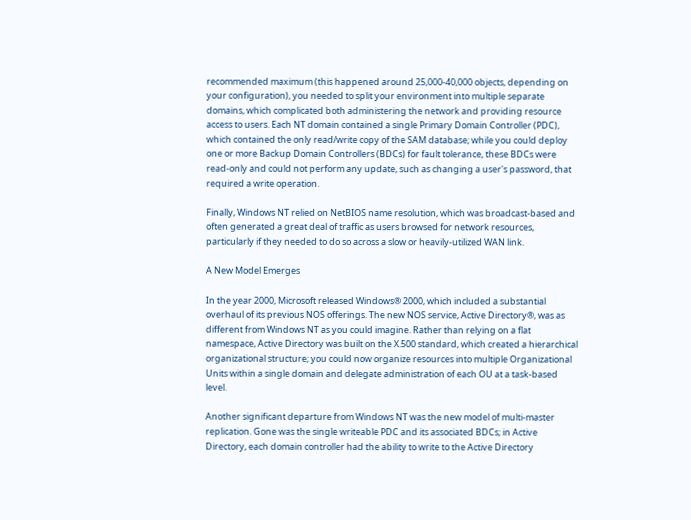recommended maximum (this happened around 25,000-40,000 objects, depending on your configuration), you needed to split your environment into multiple separate domains, which complicated both administering the network and providing resource access to users. Each NT domain contained a single Primary Domain Controller (PDC), which contained the only read/write copy of the SAM database; while you could deploy one or more Backup Domain Controllers (BDCs) for fault tolerance, these BDCs were read-only and could not perform any update, such as changing a user's password, that required a write operation.

Finally, Windows NT relied on NetBIOS name resolution, which was broadcast-based and often generated a great deal of traffic as users browsed for network resources, particularly if they needed to do so across a slow or heavily-utilized WAN link.

A New Model Emerges

In the year 2000, Microsoft released Windows® 2000, which included a substantial overhaul of its previous NOS offerings. The new NOS service, Active Directory®, was as different from Windows NT as you could imagine. Rather than relying on a flat namespace, Active Directory was built on the X.500 standard, which created a hierarchical organizational structure; you could now organize resources into multiple Organizational Units within a single domain and delegate administration of each OU at a task-based level.

Another significant departure from Windows NT was the new model of multi-master replication. Gone was the single writeable PDC and its associated BDCs; in Active Directory, each domain controller had the ability to write to the Active Directory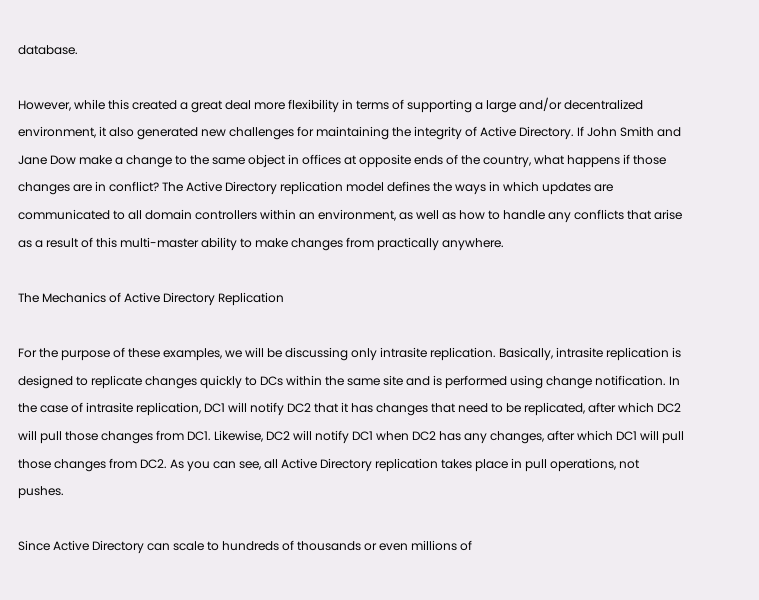database.

However, while this created a great deal more flexibility in terms of supporting a large and/or decentralized environment, it also generated new challenges for maintaining the integrity of Active Directory. If John Smith and Jane Dow make a change to the same object in offices at opposite ends of the country, what happens if those changes are in conflict? The Active Directory replication model defines the ways in which updates are communicated to all domain controllers within an environment, as well as how to handle any conflicts that arise as a result of this multi-master ability to make changes from practically anywhere.

The Mechanics of Active Directory Replication

For the purpose of these examples, we will be discussing only intrasite replication. Basically, intrasite replication is designed to replicate changes quickly to DCs within the same site and is performed using change notification. In the case of intrasite replication, DC1 will notify DC2 that it has changes that need to be replicated, after which DC2 will pull those changes from DC1. Likewise, DC2 will notify DC1 when DC2 has any changes, after which DC1 will pull those changes from DC2. As you can see, all Active Directory replication takes place in pull operations, not pushes.

Since Active Directory can scale to hundreds of thousands or even millions of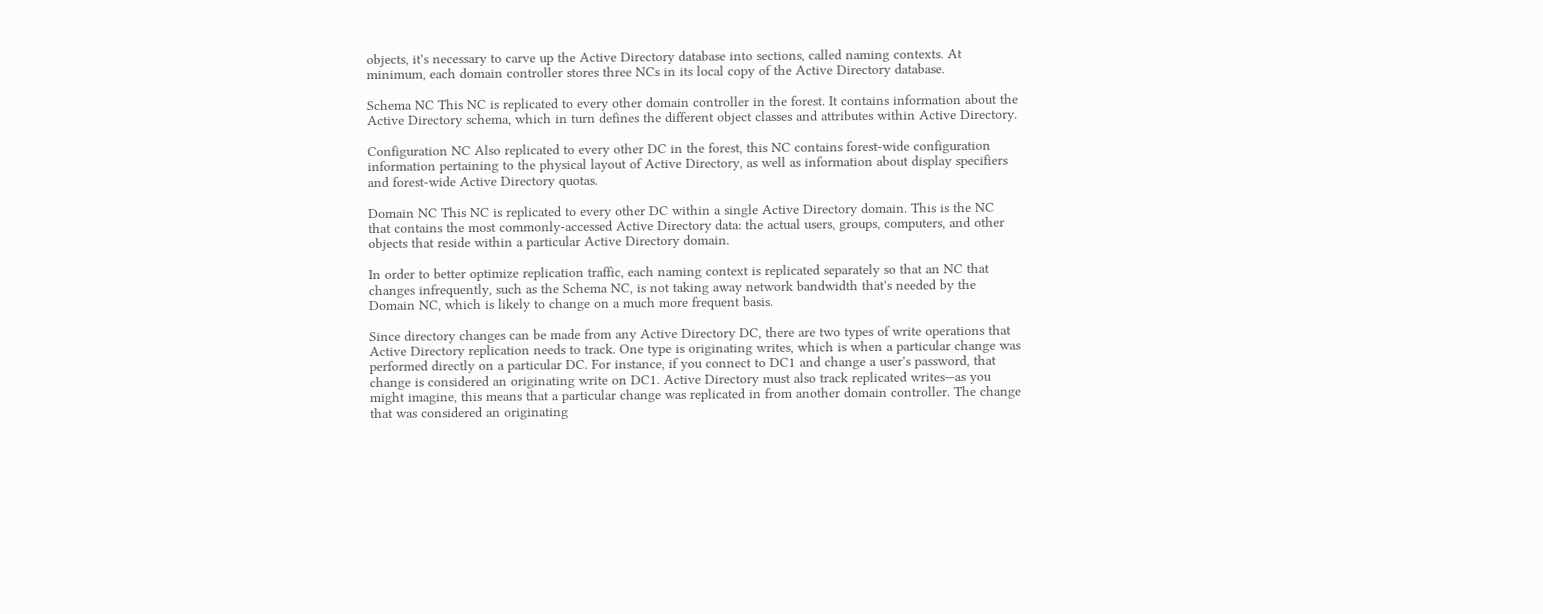objects, it's necessary to carve up the Active Directory database into sections, called naming contexts. At minimum, each domain controller stores three NCs in its local copy of the Active Directory database.

Schema NC This NC is replicated to every other domain controller in the forest. It contains information about the Active Directory schema, which in turn defines the different object classes and attributes within Active Directory.

Configuration NC Also replicated to every other DC in the forest, this NC contains forest-wide configuration information pertaining to the physical layout of Active Directory, as well as information about display specifiers and forest-wide Active Directory quotas.

Domain NC This NC is replicated to every other DC within a single Active Directory domain. This is the NC that contains the most commonly-accessed Active Directory data: the actual users, groups, computers, and other objects that reside within a particular Active Directory domain.

In order to better optimize replication traffic, each naming context is replicated separately so that an NC that changes infrequently, such as the Schema NC, is not taking away network bandwidth that's needed by the Domain NC, which is likely to change on a much more frequent basis.

Since directory changes can be made from any Active Directory DC, there are two types of write operations that Active Directory replication needs to track. One type is originating writes, which is when a particular change was performed directly on a particular DC. For instance, if you connect to DC1 and change a user's password, that change is considered an originating write on DC1. Active Directory must also track replicated writes—as you might imagine, this means that a particular change was replicated in from another domain controller. The change that was considered an originating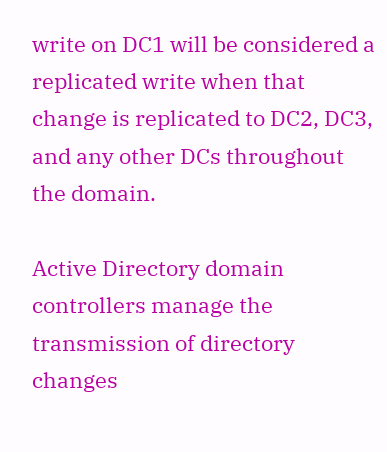write on DC1 will be considered a replicated write when that change is replicated to DC2, DC3, and any other DCs throughout the domain.

Active Directory domain controllers manage the transmission of directory changes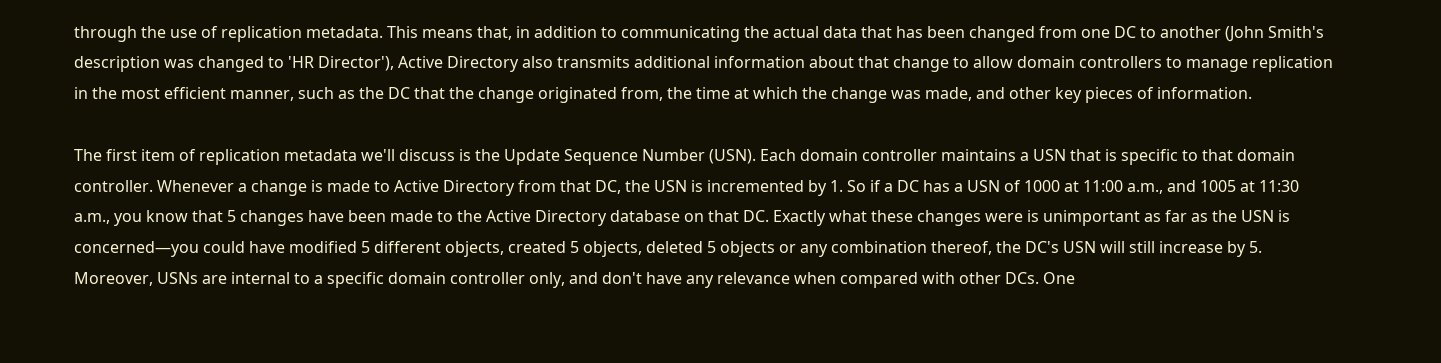through the use of replication metadata. This means that, in addition to communicating the actual data that has been changed from one DC to another (John Smith's description was changed to 'HR Director'), Active Directory also transmits additional information about that change to allow domain controllers to manage replication in the most efficient manner, such as the DC that the change originated from, the time at which the change was made, and other key pieces of information.

The first item of replication metadata we'll discuss is the Update Sequence Number (USN). Each domain controller maintains a USN that is specific to that domain controller. Whenever a change is made to Active Directory from that DC, the USN is incremented by 1. So if a DC has a USN of 1000 at 11:00 a.m., and 1005 at 11:30 a.m., you know that 5 changes have been made to the Active Directory database on that DC. Exactly what these changes were is unimportant as far as the USN is concerned—you could have modified 5 different objects, created 5 objects, deleted 5 objects or any combination thereof, the DC's USN will still increase by 5. Moreover, USNs are internal to a specific domain controller only, and don't have any relevance when compared with other DCs. One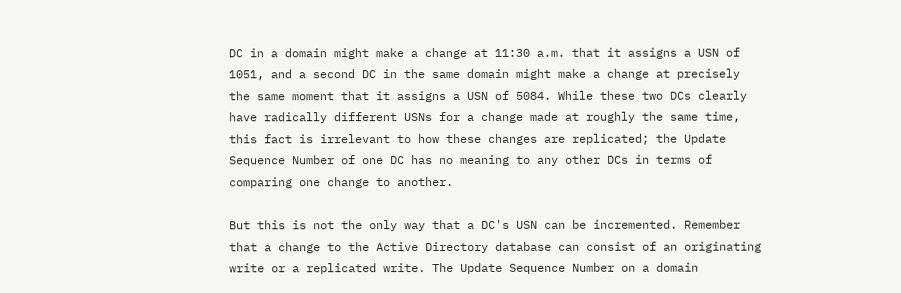DC in a domain might make a change at 11:30 a.m. that it assigns a USN of 1051, and a second DC in the same domain might make a change at precisely the same moment that it assigns a USN of 5084. While these two DCs clearly have radically different USNs for a change made at roughly the same time, this fact is irrelevant to how these changes are replicated; the Update Sequence Number of one DC has no meaning to any other DCs in terms of comparing one change to another.

But this is not the only way that a DC's USN can be incremented. Remember that a change to the Active Directory database can consist of an originating write or a replicated write. The Update Sequence Number on a domain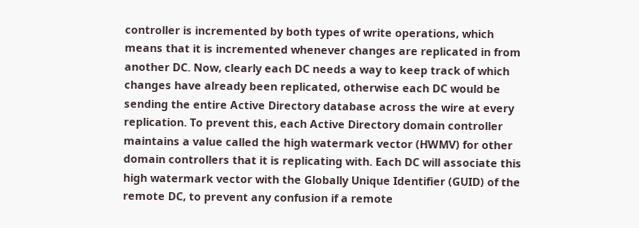controller is incremented by both types of write operations, which means that it is incremented whenever changes are replicated in from another DC. Now, clearly each DC needs a way to keep track of which changes have already been replicated, otherwise each DC would be sending the entire Active Directory database across the wire at every replication. To prevent this, each Active Directory domain controller maintains a value called the high watermark vector (HWMV) for other domain controllers that it is replicating with. Each DC will associate this high watermark vector with the Globally Unique Identifier (GUID) of the remote DC, to prevent any confusion if a remote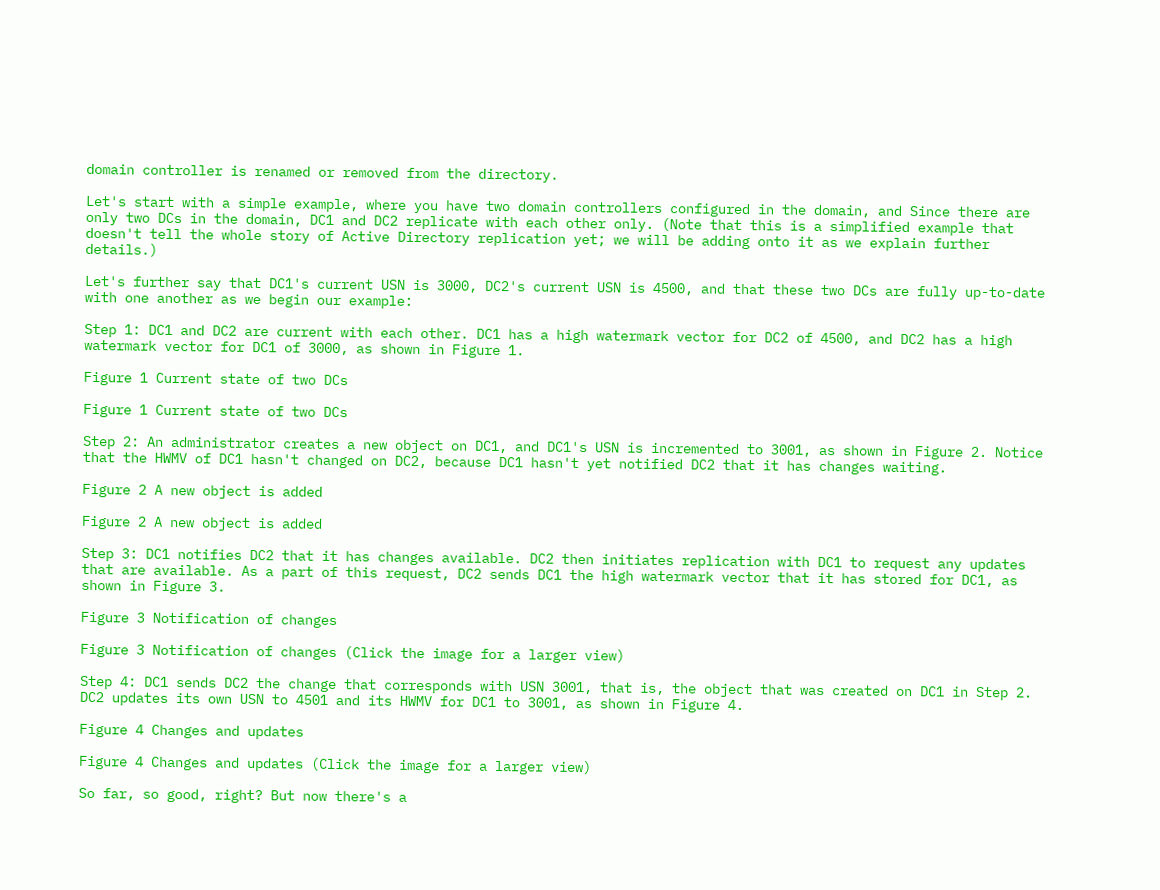domain controller is renamed or removed from the directory.

Let's start with a simple example, where you have two domain controllers configured in the domain, and Since there are only two DCs in the domain, DC1 and DC2 replicate with each other only. (Note that this is a simplified example that doesn't tell the whole story of Active Directory replication yet; we will be adding onto it as we explain further details.)

Let's further say that DC1's current USN is 3000, DC2's current USN is 4500, and that these two DCs are fully up-to-date with one another as we begin our example:

Step 1: DC1 and DC2 are current with each other. DC1 has a high watermark vector for DC2 of 4500, and DC2 has a high watermark vector for DC1 of 3000, as shown in Figure 1.

Figure 1 Current state of two DCs

Figure 1 Current state of two DCs

Step 2: An administrator creates a new object on DC1, and DC1's USN is incremented to 3001, as shown in Figure 2. Notice that the HWMV of DC1 hasn't changed on DC2, because DC1 hasn't yet notified DC2 that it has changes waiting.

Figure 2 A new object is added

Figure 2 A new object is added

Step 3: DC1 notifies DC2 that it has changes available. DC2 then initiates replication with DC1 to request any updates that are available. As a part of this request, DC2 sends DC1 the high watermark vector that it has stored for DC1, as shown in Figure 3.

Figure 3 Notification of changes

Figure 3 Notification of changes (Click the image for a larger view)

Step 4: DC1 sends DC2 the change that corresponds with USN 3001, that is, the object that was created on DC1 in Step 2. DC2 updates its own USN to 4501 and its HWMV for DC1 to 3001, as shown in Figure 4.

Figure 4 Changes and updates

Figure 4 Changes and updates (Click the image for a larger view)

So far, so good, right? But now there's a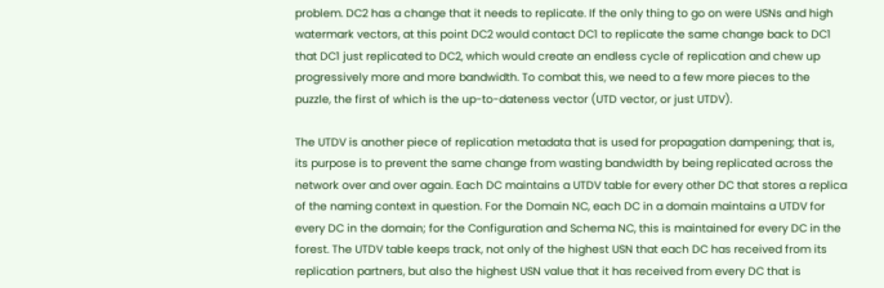problem. DC2 has a change that it needs to replicate. If the only thing to go on were USNs and high watermark vectors, at this point DC2 would contact DC1 to replicate the same change back to DC1 that DC1 just replicated to DC2, which would create an endless cycle of replication and chew up progressively more and more bandwidth. To combat this, we need to a few more pieces to the puzzle, the first of which is the up-to-dateness vector (UTD vector, or just UTDV).

The UTDV is another piece of replication metadata that is used for propagation dampening; that is, its purpose is to prevent the same change from wasting bandwidth by being replicated across the network over and over again. Each DC maintains a UTDV table for every other DC that stores a replica of the naming context in question. For the Domain NC, each DC in a domain maintains a UTDV for every DC in the domain; for the Configuration and Schema NC, this is maintained for every DC in the forest. The UTDV table keeps track, not only of the highest USN that each DC has received from its replication partners, but also the highest USN value that it has received from every DC that is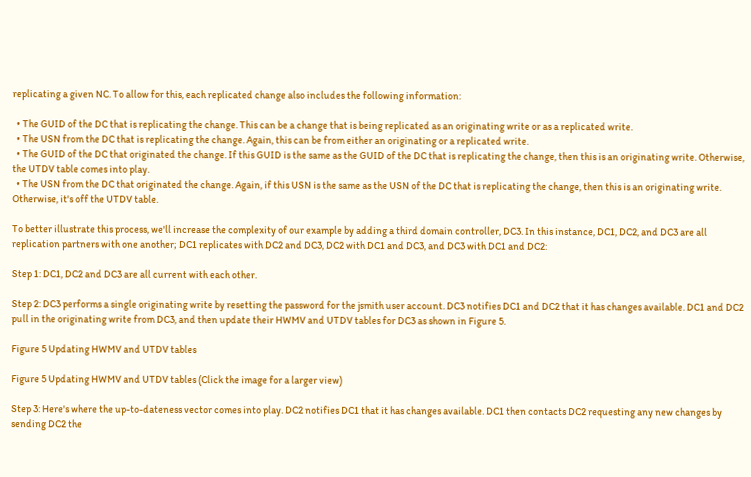replicating a given NC. To allow for this, each replicated change also includes the following information:

  • The GUID of the DC that is replicating the change. This can be a change that is being replicated as an originating write or as a replicated write.
  • The USN from the DC that is replicating the change. Again, this can be from either an originating or a replicated write.
  • The GUID of the DC that originated the change. If this GUID is the same as the GUID of the DC that is replicating the change, then this is an originating write. Otherwise, the UTDV table comes into play.
  • The USN from the DC that originated the change. Again, if this USN is the same as the USN of the DC that is replicating the change, then this is an originating write. Otherwise, it's off the UTDV table.

To better illustrate this process, we'll increase the complexity of our example by adding a third domain controller, DC3. In this instance, DC1, DC2, and DC3 are all replication partners with one another; DC1 replicates with DC2 and DC3, DC2 with DC1 and DC3, and DC3 with DC1 and DC2:

Step 1: DC1, DC2 and DC3 are all current with each other.

Step 2: DC3 performs a single originating write by resetting the password for the jsmith user account. DC3 notifies DC1 and DC2 that it has changes available. DC1 and DC2 pull in the originating write from DC3, and then update their HWMV and UTDV tables for DC3 as shown in Figure 5.

Figure 5 Updating HWMV and UTDV tables

Figure 5 Updating HWMV and UTDV tables (Click the image for a larger view)

Step 3: Here's where the up-to-dateness vector comes into play. DC2 notifies DC1 that it has changes available. DC1 then contacts DC2 requesting any new changes by sending DC2 the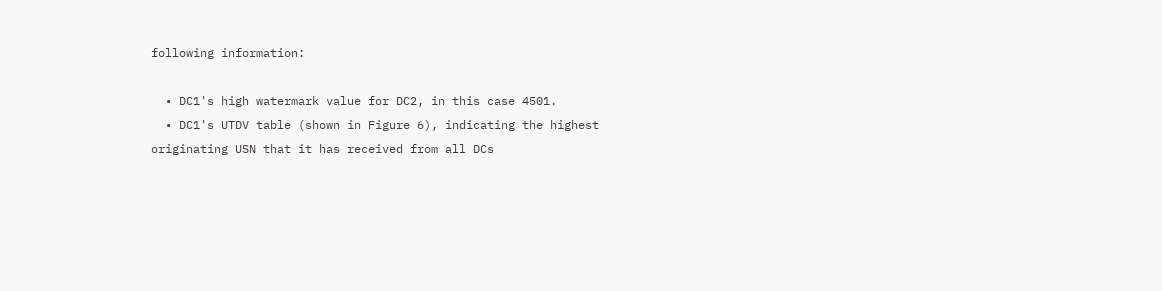following information:

  • DC1's high watermark value for DC2, in this case 4501.
  • DC1's UTDV table (shown in Figure 6), indicating the highest originating USN that it has received from all DCs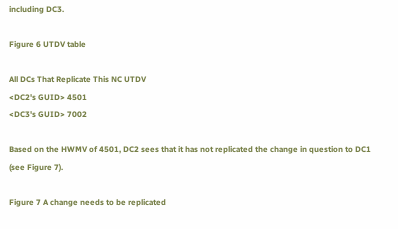including DC3.

Figure 6 UTDV table

All DCs That Replicate This NC UTDV
<DC2's GUID> 4501
<DC3's GUID> 7002

Based on the HWMV of 4501, DC2 sees that it has not replicated the change in question to DC1 (see Figure 7).

Figure 7 A change needs to be replicated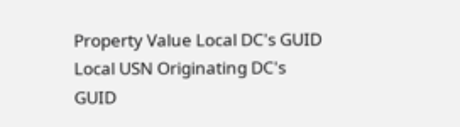Property Value Local DC's GUID Local USN Originating DC's GUID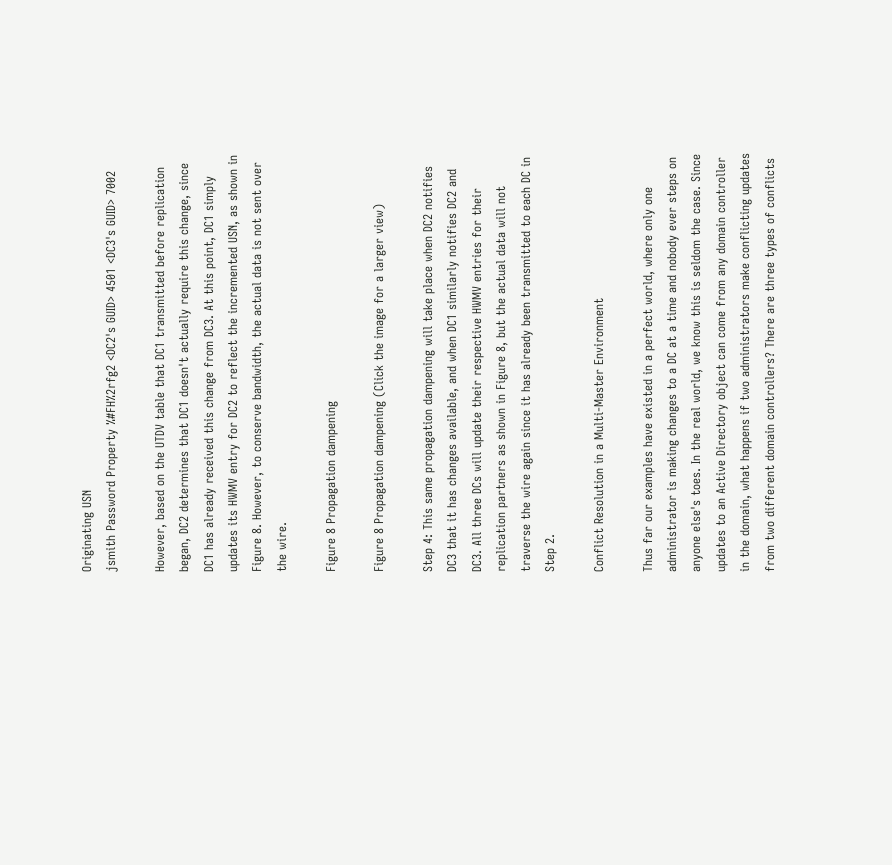Originating USN
jsmith Password Property %#FH%2rfg2 <DC2's GUID> 4501 <DC3's GUID> 7002

However, based on the UTDV table that DC1 transmitted before replication began, DC2 determines that DC1 doesn't actually require this change, since DC1 has already received this change from DC3. At this point, DC1 simply updates its HWMV entry for DC2 to reflect the incremented USN, as shown in Figure 8. However, to conserve bandwidth, the actual data is not sent over the wire.

Figure 8 Propagation dampening

Figure 8 Propagation dampening (Click the image for a larger view)

Step 4: This same propagation dampening will take place when DC2 notifies DC3 that it has changes available, and when DC1 similarly notifies DC2 and DC3. All three DCs will update their respective HWMV entries for their replication partners as shown in Figure 8, but the actual data will not traverse the wire again since it has already been transmitted to each DC in Step 2.

Conflict Resolution in a Multi-Master Environment

Thus far our examples have existed in a perfect world, where only one administrator is making changes to a DC at a time and nobody ever steps on anyone else's toes. In the real world, we know this is seldom the case. Since updates to an Active Directory object can come from any domain controller in the domain, what happens if two administrators make conflicting updates from two different domain controllers? There are three types of conflicts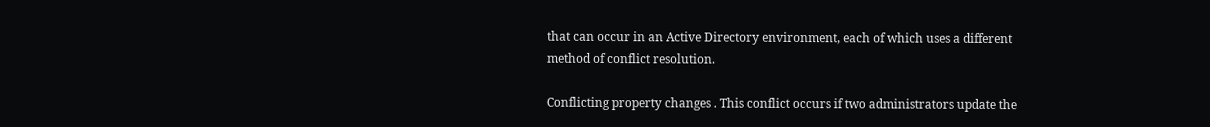that can occur in an Active Directory environment, each of which uses a different method of conflict resolution.

Conflicting property changes . This conflict occurs if two administrators update the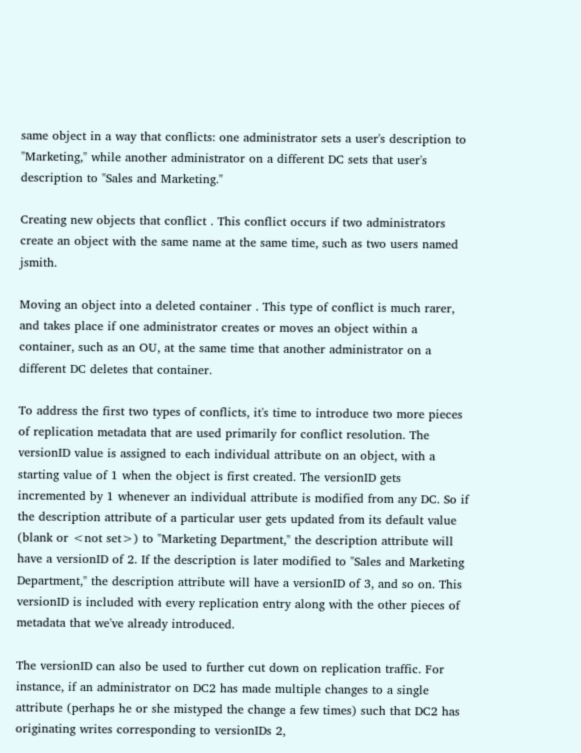same object in a way that conflicts: one administrator sets a user's description to "Marketing," while another administrator on a different DC sets that user's description to "Sales and Marketing."

Creating new objects that conflict . This conflict occurs if two administrators create an object with the same name at the same time, such as two users named jsmith.

Moving an object into a deleted container . This type of conflict is much rarer, and takes place if one administrator creates or moves an object within a container, such as an OU, at the same time that another administrator on a different DC deletes that container.

To address the first two types of conflicts, it's time to introduce two more pieces of replication metadata that are used primarily for conflict resolution. The versionID value is assigned to each individual attribute on an object, with a starting value of 1 when the object is first created. The versionID gets incremented by 1 whenever an individual attribute is modified from any DC. So if the description attribute of a particular user gets updated from its default value (blank or <not set>) to "Marketing Department," the description attribute will have a versionID of 2. If the description is later modified to "Sales and Marketing Department," the description attribute will have a versionID of 3, and so on. This versionID is included with every replication entry along with the other pieces of metadata that we've already introduced.

The versionID can also be used to further cut down on replication traffic. For instance, if an administrator on DC2 has made multiple changes to a single attribute (perhaps he or she mistyped the change a few times) such that DC2 has originating writes corresponding to versionIDs 2,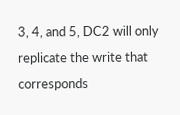3, 4, and 5, DC2 will only replicate the write that corresponds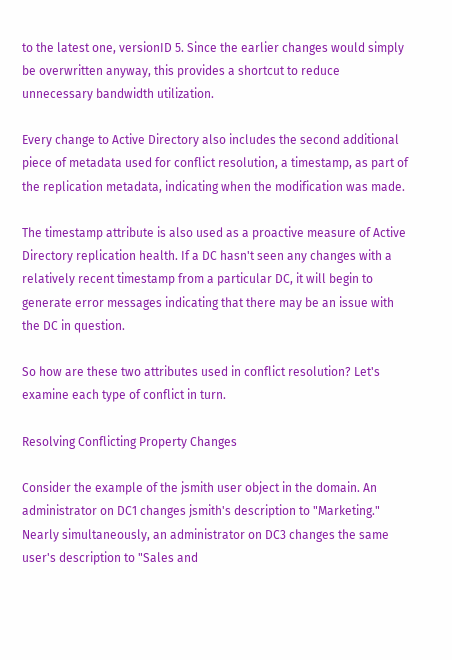to the latest one, versionID 5. Since the earlier changes would simply be overwritten anyway, this provides a shortcut to reduce unnecessary bandwidth utilization.

Every change to Active Directory also includes the second additional piece of metadata used for conflict resolution, a timestamp, as part of the replication metadata, indicating when the modification was made.

The timestamp attribute is also used as a proactive measure of Active Directory replication health. If a DC hasn't seen any changes with a relatively recent timestamp from a particular DC, it will begin to generate error messages indicating that there may be an issue with the DC in question.

So how are these two attributes used in conflict resolution? Let's examine each type of conflict in turn.

Resolving Conflicting Property Changes

Consider the example of the jsmith user object in the domain. An administrator on DC1 changes jsmith's description to "Marketing." Nearly simultaneously, an administrator on DC3 changes the same user's description to "Sales and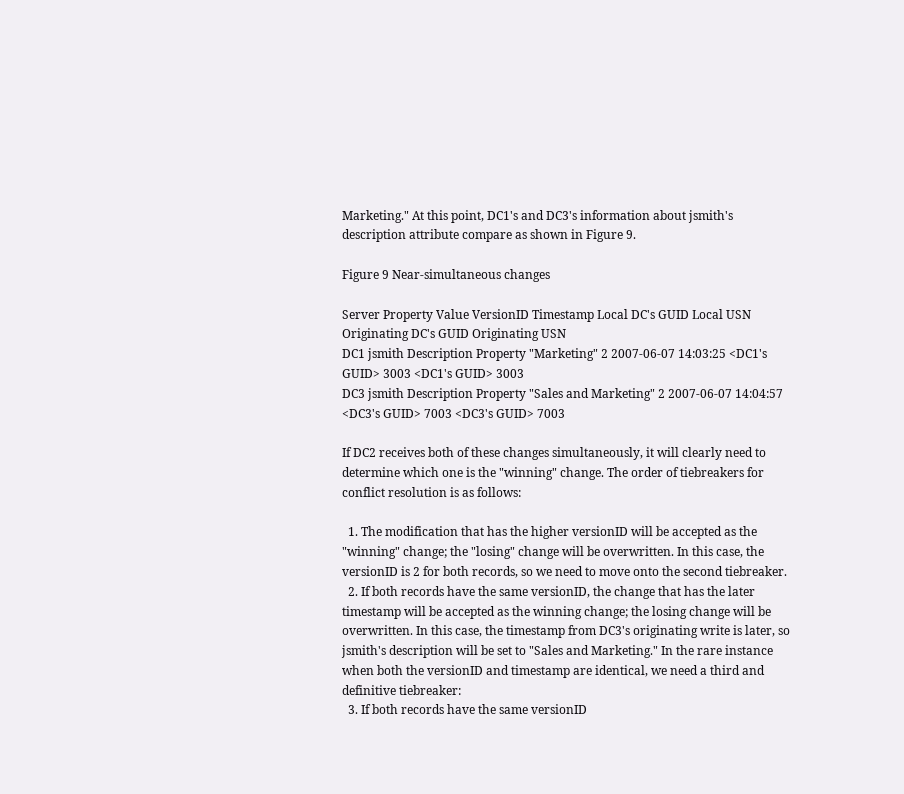Marketing." At this point, DC1's and DC3's information about jsmith's description attribute compare as shown in Figure 9.

Figure 9 Near-simultaneous changes

Server Property Value VersionID Timestamp Local DC's GUID Local USN Originating DC's GUID Originating USN
DC1 jsmith Description Property "Marketing" 2 2007-06-07 14:03:25 <DC1's GUID> 3003 <DC1's GUID> 3003
DC3 jsmith Description Property "Sales and Marketing" 2 2007-06-07 14:04:57 <DC3's GUID> 7003 <DC3's GUID> 7003

If DC2 receives both of these changes simultaneously, it will clearly need to determine which one is the "winning" change. The order of tiebreakers for conflict resolution is as follows:

  1. The modification that has the higher versionID will be accepted as the "winning" change; the "losing" change will be overwritten. In this case, the versionID is 2 for both records, so we need to move onto the second tiebreaker.
  2. If both records have the same versionID, the change that has the later timestamp will be accepted as the winning change; the losing change will be overwritten. In this case, the timestamp from DC3's originating write is later, so jsmith's description will be set to "Sales and Marketing." In the rare instance when both the versionID and timestamp are identical, we need a third and definitive tiebreaker:
  3. If both records have the same versionID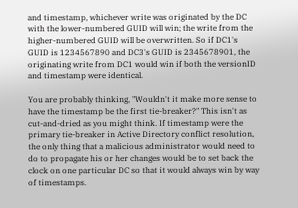and timestamp, whichever write was originated by the DC with the lower-numbered GUID will win; the write from the higher-numbered GUID will be overwritten. So if DC1's GUID is 1234567890 and DC3's GUID is 2345678901, the originating write from DC1 would win if both the versionID and timestamp were identical.

You are probably thinking, "Wouldn't it make more sense to have the timestamp be the first tie-breaker?" This isn't as cut-and-dried as you might think. If timestamp were the primary tie-breaker in Active Directory conflict resolution, the only thing that a malicious administrator would need to do to propagate his or her changes would be to set back the clock on one particular DC so that it would always win by way of timestamps.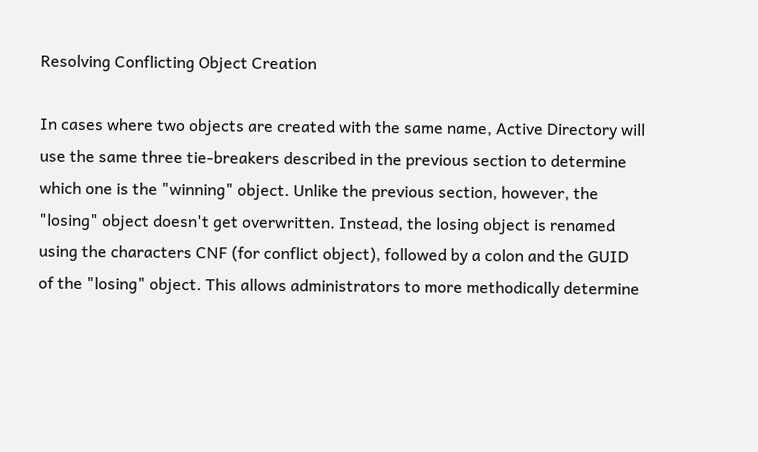Resolving Conflicting Object Creation

In cases where two objects are created with the same name, Active Directory will use the same three tie-breakers described in the previous section to determine which one is the "winning" object. Unlike the previous section, however, the "losing" object doesn't get overwritten. Instead, the losing object is renamed using the characters CNF (for conflict object), followed by a colon and the GUID of the "losing" object. This allows administrators to more methodically determine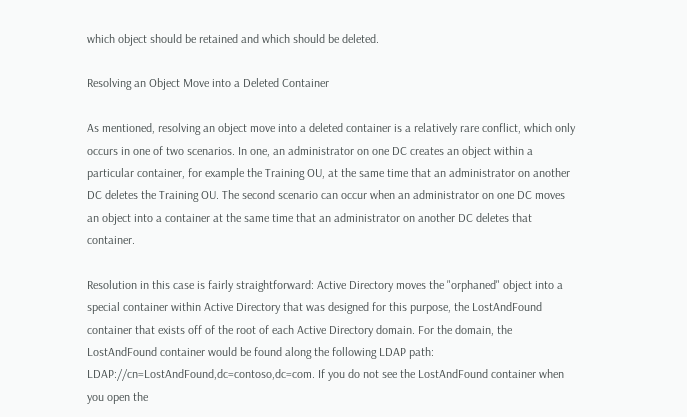which object should be retained and which should be deleted.

Resolving an Object Move into a Deleted Container

As mentioned, resolving an object move into a deleted container is a relatively rare conflict, which only occurs in one of two scenarios. In one, an administrator on one DC creates an object within a particular container, for example the Training OU, at the same time that an administrator on another DC deletes the Training OU. The second scenario can occur when an administrator on one DC moves an object into a container at the same time that an administrator on another DC deletes that container.

Resolution in this case is fairly straightforward: Active Directory moves the "orphaned" object into a special container within Active Directory that was designed for this purpose, the LostAndFound container that exists off of the root of each Active Directory domain. For the domain, the LostAndFound container would be found along the following LDAP path: LDAP://cn=LostAndFound,dc=contoso,dc=com. If you do not see the LostAndFound container when you open the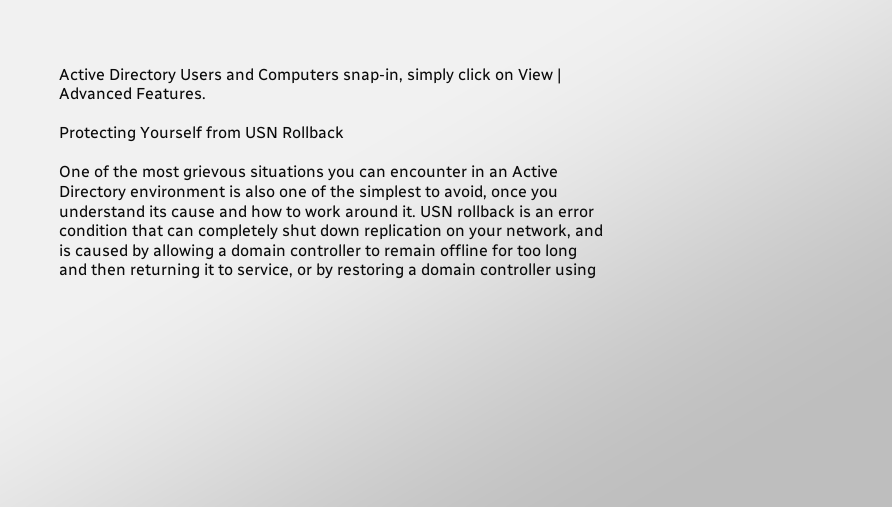Active Directory Users and Computers snap-in, simply click on View | Advanced Features.

Protecting Yourself from USN Rollback

One of the most grievous situations you can encounter in an Active Directory environment is also one of the simplest to avoid, once you understand its cause and how to work around it. USN rollback is an error condition that can completely shut down replication on your network, and is caused by allowing a domain controller to remain offline for too long and then returning it to service, or by restoring a domain controller using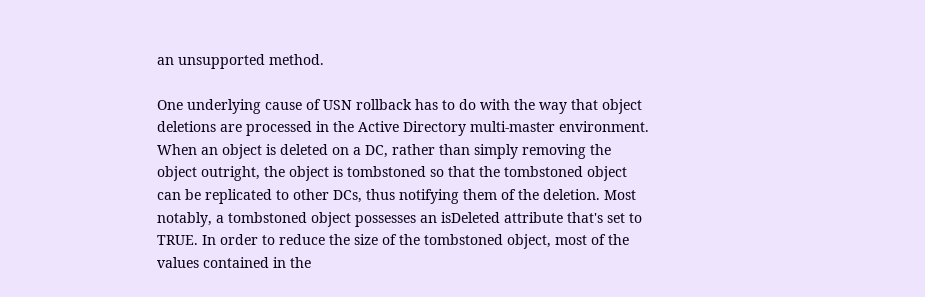an unsupported method.

One underlying cause of USN rollback has to do with the way that object deletions are processed in the Active Directory multi-master environment. When an object is deleted on a DC, rather than simply removing the object outright, the object is tombstoned so that the tombstoned object can be replicated to other DCs, thus notifying them of the deletion. Most notably, a tombstoned object possesses an isDeleted attribute that's set to TRUE. In order to reduce the size of the tombstoned object, most of the values contained in the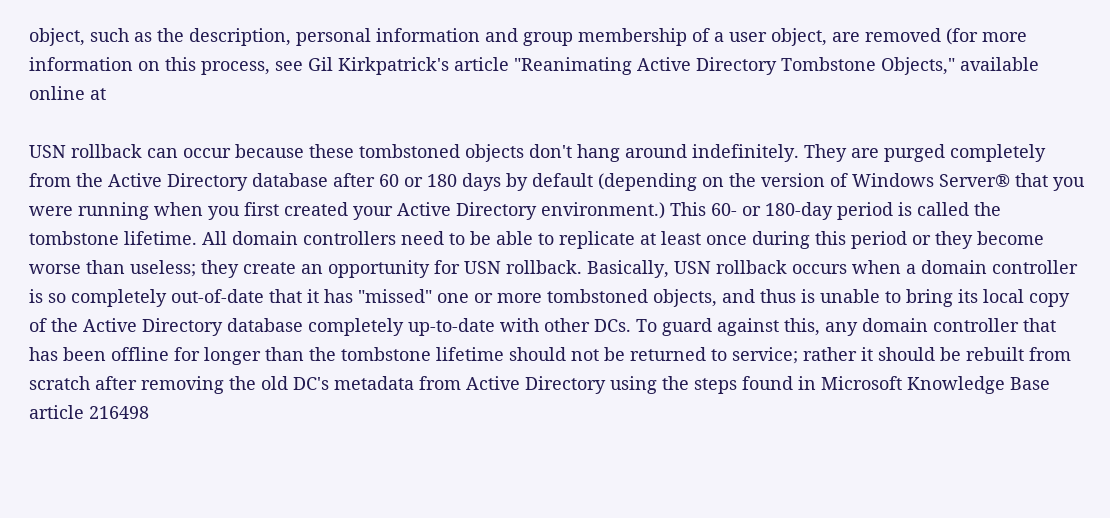object, such as the description, personal information and group membership of a user object, are removed (for more information on this process, see Gil Kirkpatrick's article "Reanimating Active Directory Tombstone Objects," available online at

USN rollback can occur because these tombstoned objects don't hang around indefinitely. They are purged completely from the Active Directory database after 60 or 180 days by default (depending on the version of Windows Server® that you were running when you first created your Active Directory environment.) This 60- or 180-day period is called the tombstone lifetime. All domain controllers need to be able to replicate at least once during this period or they become worse than useless; they create an opportunity for USN rollback. Basically, USN rollback occurs when a domain controller is so completely out-of-date that it has "missed" one or more tombstoned objects, and thus is unable to bring its local copy of the Active Directory database completely up-to-date with other DCs. To guard against this, any domain controller that has been offline for longer than the tombstone lifetime should not be returned to service; rather it should be rebuilt from scratch after removing the old DC's metadata from Active Directory using the steps found in Microsoft Knowledge Base article 216498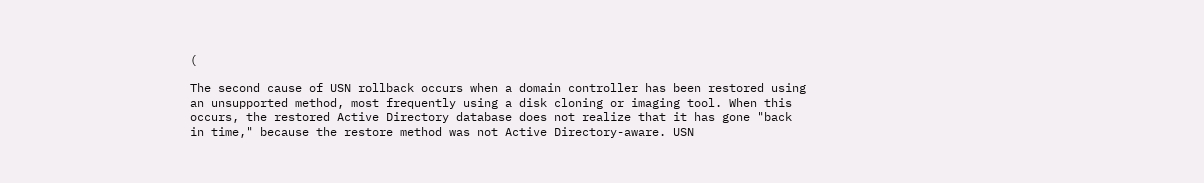(

The second cause of USN rollback occurs when a domain controller has been restored using an unsupported method, most frequently using a disk cloning or imaging tool. When this occurs, the restored Active Directory database does not realize that it has gone "back in time," because the restore method was not Active Directory-aware. USN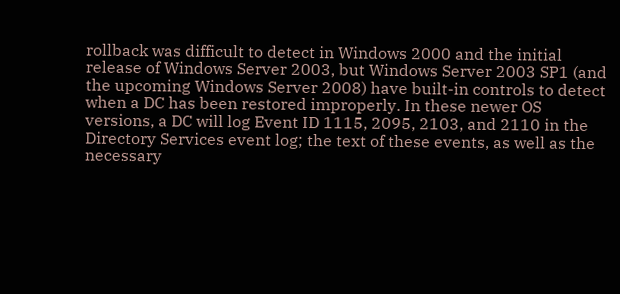rollback was difficult to detect in Windows 2000 and the initial release of Windows Server 2003, but Windows Server 2003 SP1 (and the upcoming Windows Server 2008) have built-in controls to detect when a DC has been restored improperly. In these newer OS versions, a DC will log Event ID 1115, 2095, 2103, and 2110 in the Directory Services event log; the text of these events, as well as the necessary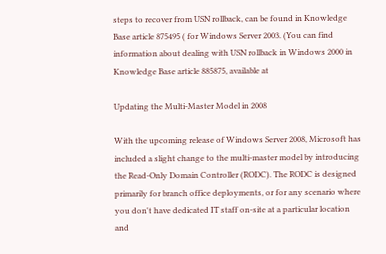steps to recover from USN rollback, can be found in Knowledge Base article 875495 ( for Windows Server 2003. (You can find information about dealing with USN rollback in Windows 2000 in Knowledge Base article 885875, available at

Updating the Multi-Master Model in 2008

With the upcoming release of Windows Server 2008, Microsoft has included a slight change to the multi-master model by introducing the Read-Only Domain Controller (RODC). The RODC is designed primarily for branch office deployments, or for any scenario where you don't have dedicated IT staff on-site at a particular location and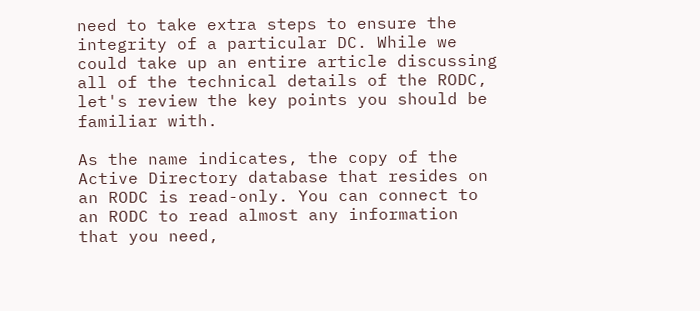need to take extra steps to ensure the integrity of a particular DC. While we could take up an entire article discussing all of the technical details of the RODC, let's review the key points you should be familiar with.

As the name indicates, the copy of the Active Directory database that resides on an RODC is read-only. You can connect to an RODC to read almost any information that you need,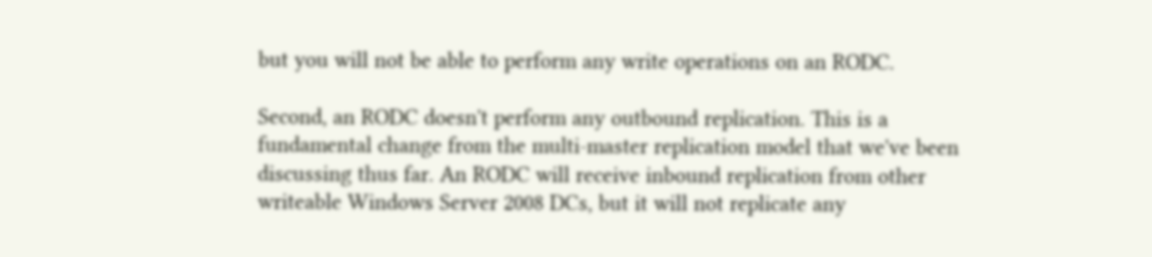but you will not be able to perform any write operations on an RODC.

Second, an RODC doesn't perform any outbound replication. This is a fundamental change from the multi-master replication model that we've been discussing thus far. An RODC will receive inbound replication from other writeable Windows Server 2008 DCs, but it will not replicate any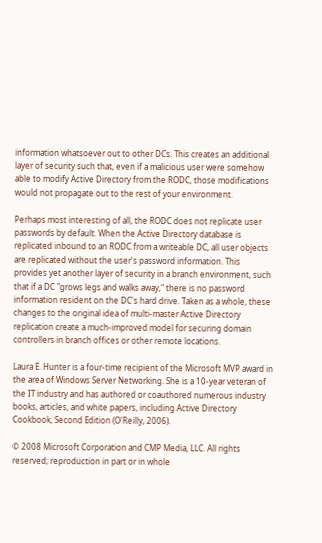information whatsoever out to other DCs. This creates an additional layer of security such that, even if a malicious user were somehow able to modify Active Directory from the RODC, those modifications would not propagate out to the rest of your environment.

Perhaps most interesting of all, the RODC does not replicate user passwords by default. When the Active Directory database is replicated inbound to an RODC from a writeable DC, all user objects are replicated without the user's password information. This provides yet another layer of security in a branch environment, such that if a DC "grows legs and walks away," there is no password information resident on the DC's hard drive. Taken as a whole, these changes to the original idea of multi-master Active Directory replication create a much-improved model for securing domain controllers in branch offices or other remote locations.

Laura E. Hunter is a four-time recipient of the Microsoft MVP award in the area of Windows Server Networking. She is a 10-year veteran of the IT industry and has authored or coauthored numerous industry books, articles, and white papers, including Active Directory Cookbook, Second Edition (O'Reilly, 2006).

© 2008 Microsoft Corporation and CMP Media, LLC. All rights reserved; reproduction in part or in whole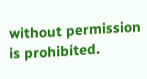without permission is prohibited.